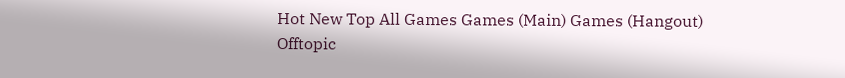Hot New Top All Games Games (Main) Games (Hangout) Offtopic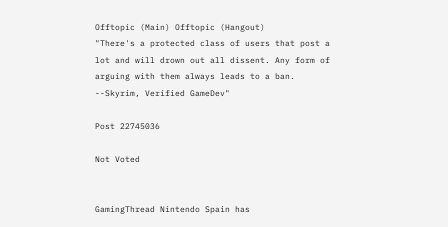Offtopic (Main) Offtopic (Hangout)
"There's a protected class of users that post a lot and will drown out all dissent. Any form of arguing with them always leads to a ban. --Skyrim, Verified GameDev"

Post 22745036

Not Voted


GamingThread Nintendo Spain has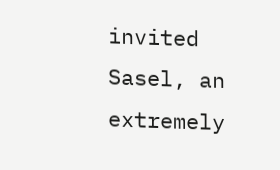invited Sasel, an extremely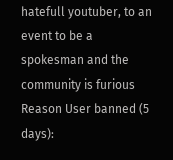hatefull youtuber, to an event to be a spokesman and the community is furious
Reason User banned (5 days):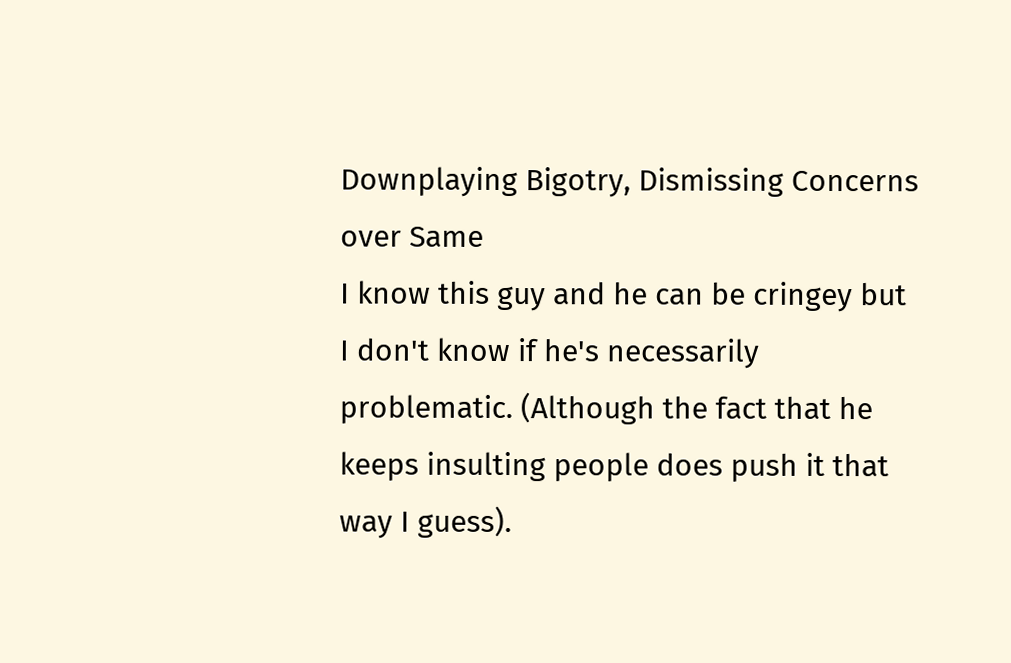Downplaying Bigotry, Dismissing Concerns over Same
I know this guy and he can be cringey but I don't know if he's necessarily problematic. (Although the fact that he keeps insulting people does push it that way I guess).